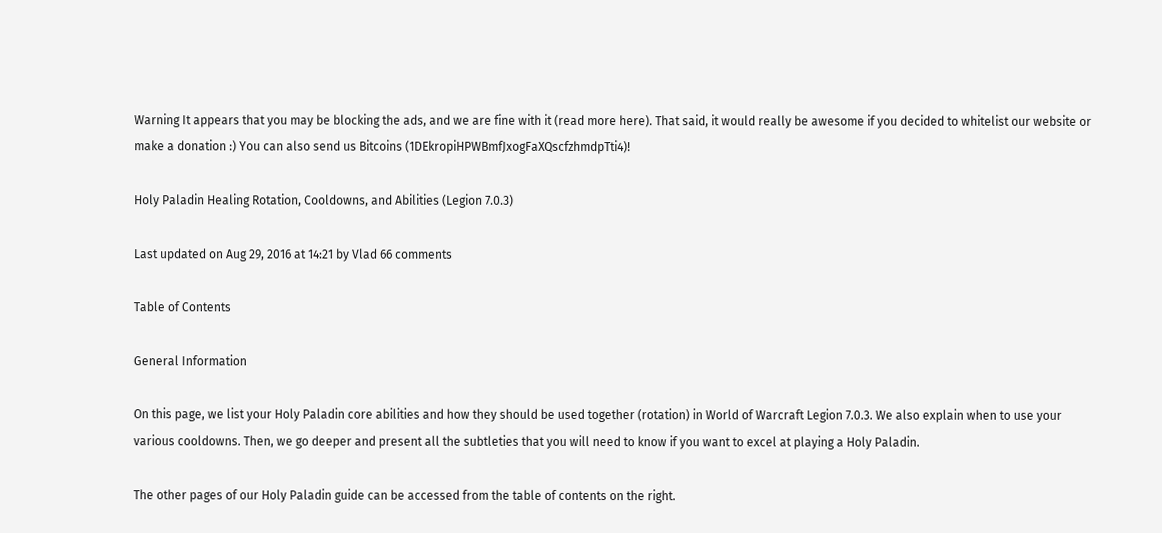Warning It appears that you may be blocking the ads, and we are fine with it (read more here). That said, it would really be awesome if you decided to whitelist our website or make a donation :) You can also send us Bitcoins (1DEkropiHPWBmfJxogFaXQscfzhmdpTti4)!

Holy Paladin Healing Rotation, Cooldowns, and Abilities (Legion 7.0.3)

Last updated on Aug 29, 2016 at 14:21 by Vlad 66 comments

Table of Contents

General Information

On this page, we list your Holy Paladin core abilities and how they should be used together (rotation) in World of Warcraft Legion 7.0.3. We also explain when to use your various cooldowns. Then, we go deeper and present all the subtleties that you will need to know if you want to excel at playing a Holy Paladin.

The other pages of our Holy Paladin guide can be accessed from the table of contents on the right.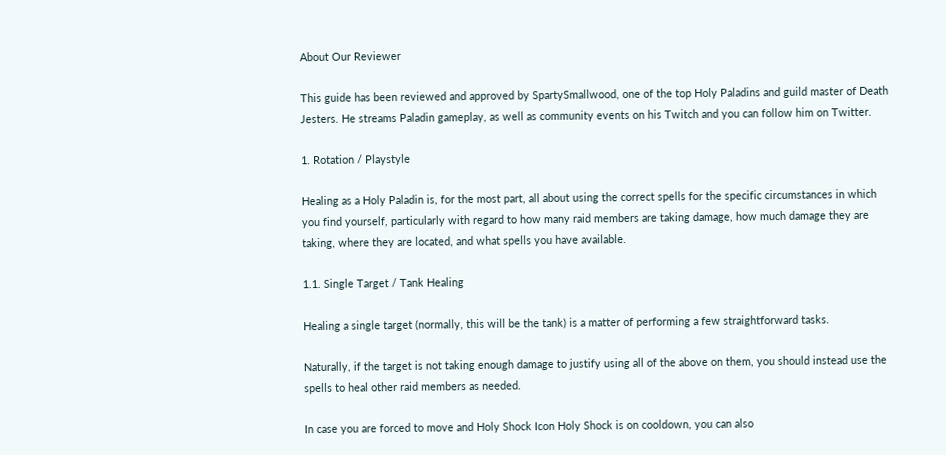About Our Reviewer

This guide has been reviewed and approved by SpartySmallwood, one of the top Holy Paladins and guild master of Death Jesters. He streams Paladin gameplay, as well as community events on his Twitch and you can follow him on Twitter.

1. Rotation / Playstyle

Healing as a Holy Paladin is, for the most part, all about using the correct spells for the specific circumstances in which you find yourself, particularly with regard to how many raid members are taking damage, how much damage they are taking, where they are located, and what spells you have available.

1.1. Single Target / Tank Healing

Healing a single target (normally, this will be the tank) is a matter of performing a few straightforward tasks.

Naturally, if the target is not taking enough damage to justify using all of the above on them, you should instead use the spells to heal other raid members as needed.

In case you are forced to move and Holy Shock Icon Holy Shock is on cooldown, you can also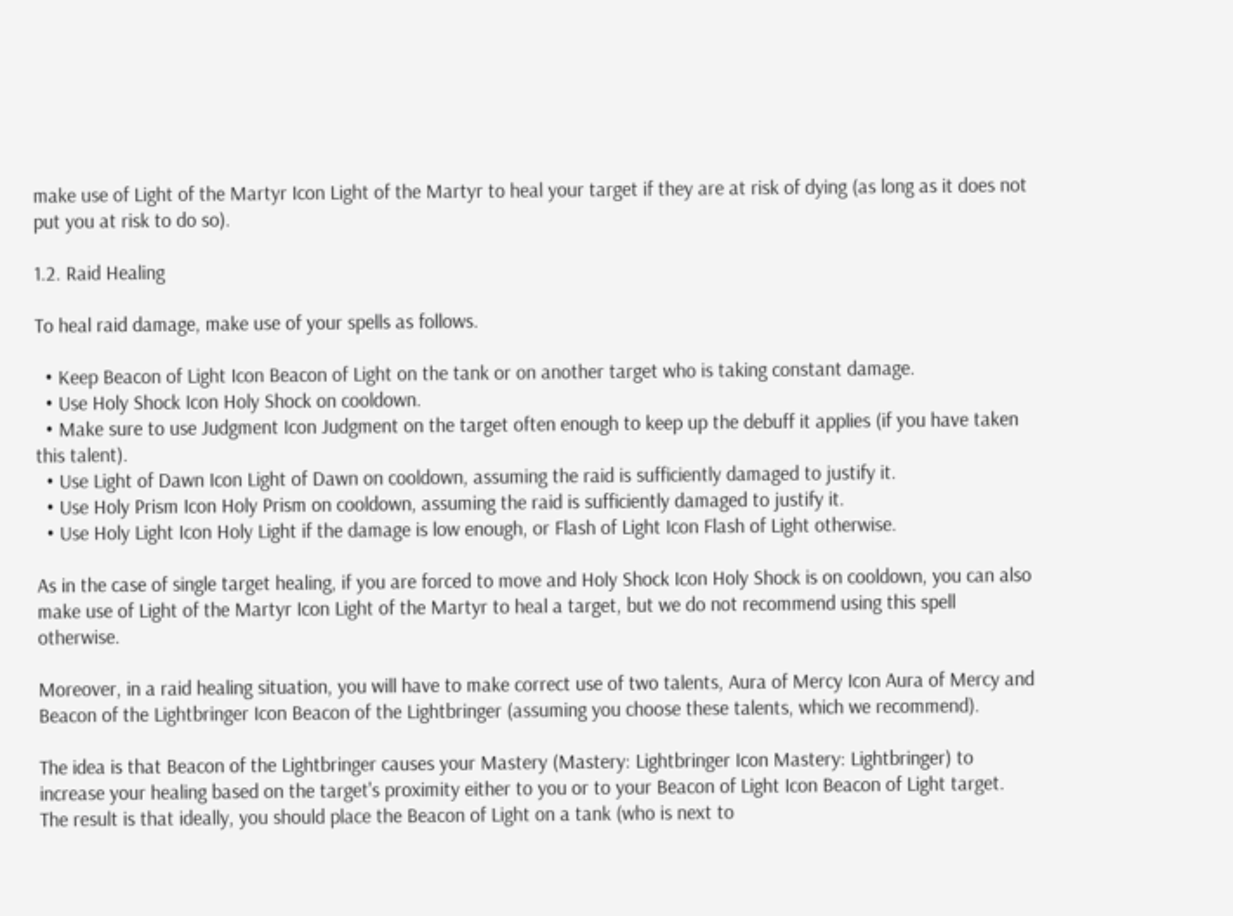make use of Light of the Martyr Icon Light of the Martyr to heal your target if they are at risk of dying (as long as it does not put you at risk to do so).

1.2. Raid Healing

To heal raid damage, make use of your spells as follows.

  • Keep Beacon of Light Icon Beacon of Light on the tank or on another target who is taking constant damage.
  • Use Holy Shock Icon Holy Shock on cooldown.
  • Make sure to use Judgment Icon Judgment on the target often enough to keep up the debuff it applies (if you have taken this talent).
  • Use Light of Dawn Icon Light of Dawn on cooldown, assuming the raid is sufficiently damaged to justify it.
  • Use Holy Prism Icon Holy Prism on cooldown, assuming the raid is sufficiently damaged to justify it.
  • Use Holy Light Icon Holy Light if the damage is low enough, or Flash of Light Icon Flash of Light otherwise.

As in the case of single target healing, if you are forced to move and Holy Shock Icon Holy Shock is on cooldown, you can also make use of Light of the Martyr Icon Light of the Martyr to heal a target, but we do not recommend using this spell otherwise.

Moreover, in a raid healing situation, you will have to make correct use of two talents, Aura of Mercy Icon Aura of Mercy and Beacon of the Lightbringer Icon Beacon of the Lightbringer (assuming you choose these talents, which we recommend).

The idea is that Beacon of the Lightbringer causes your Mastery (Mastery: Lightbringer Icon Mastery: Lightbringer) to increase your healing based on the target's proximity either to you or to your Beacon of Light Icon Beacon of Light target. The result is that ideally, you should place the Beacon of Light on a tank (who is next to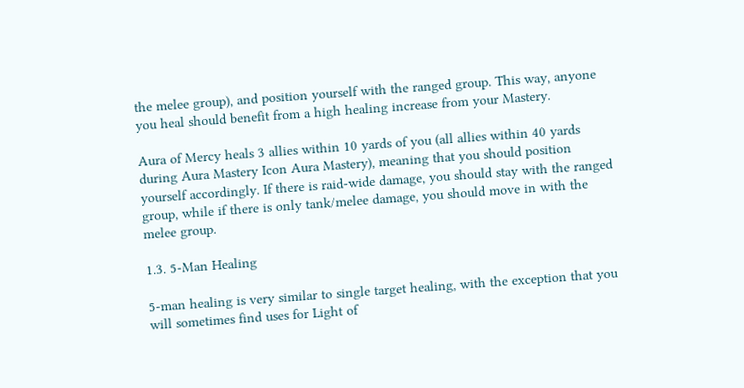the melee group), and position yourself with the ranged group. This way, anyone you heal should benefit from a high healing increase from your Mastery.

Aura of Mercy heals 3 allies within 10 yards of you (all allies within 40 yards during Aura Mastery Icon Aura Mastery), meaning that you should position yourself accordingly. If there is raid-wide damage, you should stay with the ranged group, while if there is only tank/melee damage, you should move in with the melee group.

1.3. 5-Man Healing

5-man healing is very similar to single target healing, with the exception that you will sometimes find uses for Light of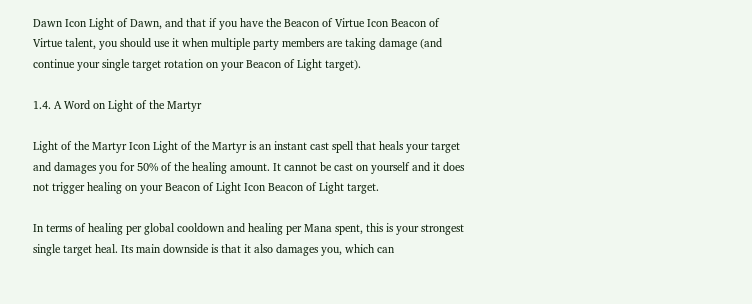Dawn Icon Light of Dawn, and that if you have the Beacon of Virtue Icon Beacon of Virtue talent, you should use it when multiple party members are taking damage (and continue your single target rotation on your Beacon of Light target).

1.4. A Word on Light of the Martyr

Light of the Martyr Icon Light of the Martyr is an instant cast spell that heals your target and damages you for 50% of the healing amount. It cannot be cast on yourself and it does not trigger healing on your Beacon of Light Icon Beacon of Light target.

In terms of healing per global cooldown and healing per Mana spent, this is your strongest single target heal. Its main downside is that it also damages you, which can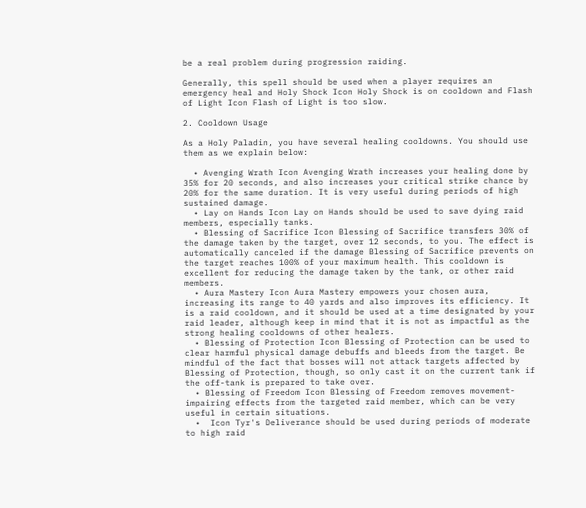be a real problem during progression raiding.

Generally, this spell should be used when a player requires an emergency heal and Holy Shock Icon Holy Shock is on cooldown and Flash of Light Icon Flash of Light is too slow.

2. Cooldown Usage

As a Holy Paladin, you have several healing cooldowns. You should use them as we explain below:

  • Avenging Wrath Icon Avenging Wrath increases your healing done by 35% for 20 seconds, and also increases your critical strike chance by 20% for the same duration. It is very useful during periods of high sustained damage.
  • Lay on Hands Icon Lay on Hands should be used to save dying raid members, especially tanks.
  • Blessing of Sacrifice Icon Blessing of Sacrifice transfers 30% of the damage taken by the target, over 12 seconds, to you. The effect is automatically canceled if the damage Blessing of Sacrifice prevents on the target reaches 100% of your maximum health. This cooldown is excellent for reducing the damage taken by the tank, or other raid members.
  • Aura Mastery Icon Aura Mastery empowers your chosen aura, increasing its range to 40 yards and also improves its efficiency. It is a raid cooldown, and it should be used at a time designated by your raid leader, although keep in mind that it is not as impactful as the strong healing cooldowns of other healers.
  • Blessing of Protection Icon Blessing of Protection can be used to clear harmful physical damage debuffs and bleeds from the target. Be mindful of the fact that bosses will not attack targets affected by Blessing of Protection, though, so only cast it on the current tank if the off-tank is prepared to take over.
  • Blessing of Freedom Icon Blessing of Freedom removes movement-impairing effects from the targeted raid member, which can be very useful in certain situations.
  •  Icon Tyr's Deliverance should be used during periods of moderate to high raid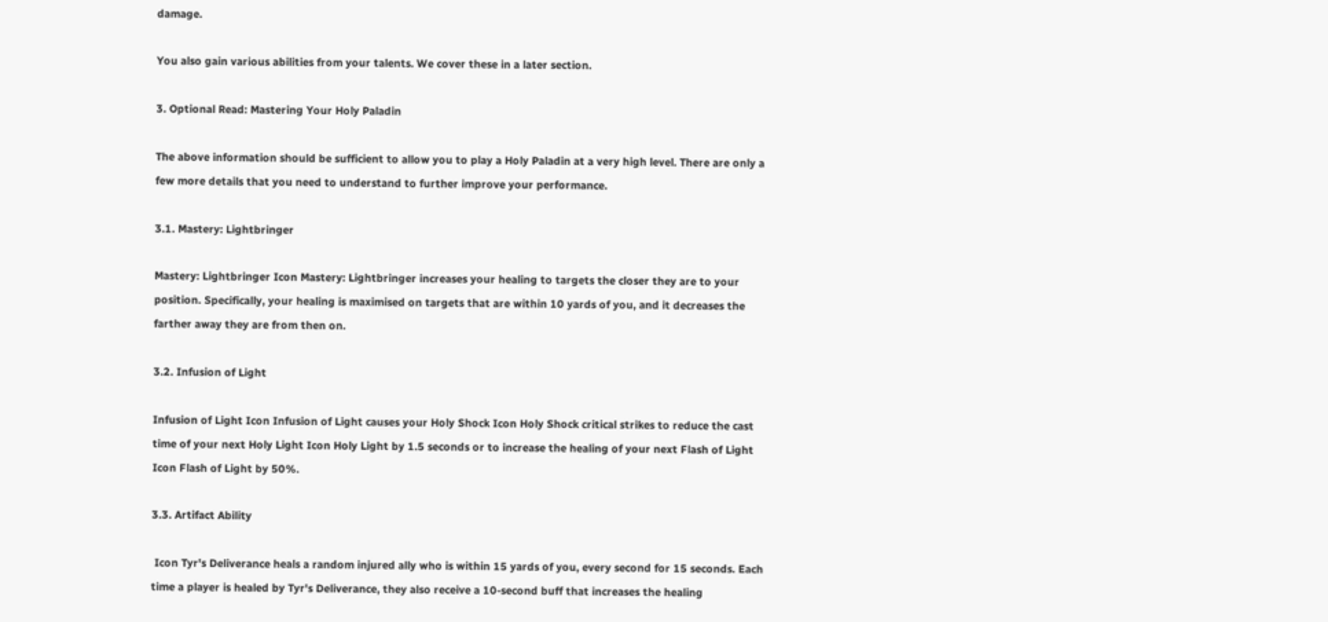damage.

You also gain various abilities from your talents. We cover these in a later section.

3. Optional Read: Mastering Your Holy Paladin

The above information should be sufficient to allow you to play a Holy Paladin at a very high level. There are only a few more details that you need to understand to further improve your performance.

3.1. Mastery: Lightbringer

Mastery: Lightbringer Icon Mastery: Lightbringer increases your healing to targets the closer they are to your position. Specifically, your healing is maximised on targets that are within 10 yards of you, and it decreases the farther away they are from then on.

3.2. Infusion of Light

Infusion of Light Icon Infusion of Light causes your Holy Shock Icon Holy Shock critical strikes to reduce the cast time of your next Holy Light Icon Holy Light by 1.5 seconds or to increase the healing of your next Flash of Light Icon Flash of Light by 50%.

3.3. Artifact Ability

 Icon Tyr's Deliverance heals a random injured ally who is within 15 yards of you, every second for 15 seconds. Each time a player is healed by Tyr's Deliverance, they also receive a 10-second buff that increases the healing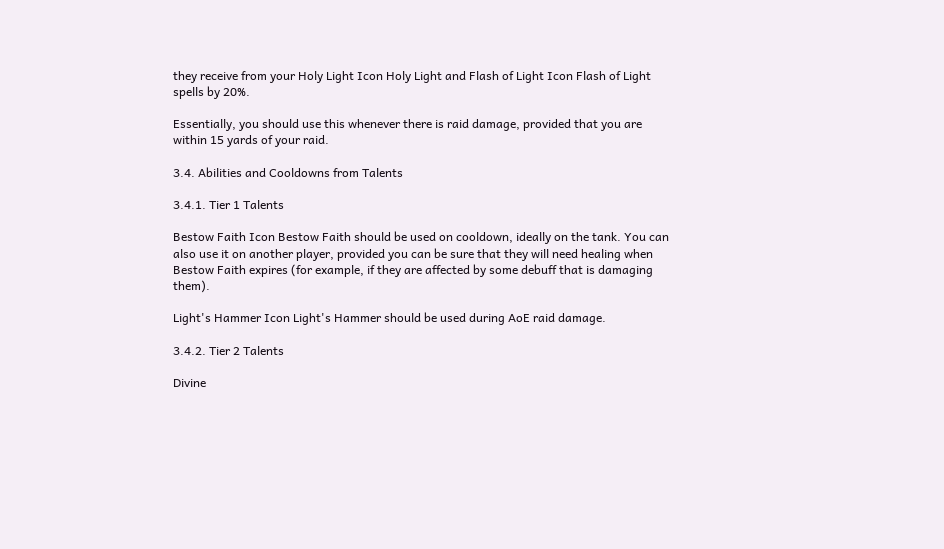they receive from your Holy Light Icon Holy Light and Flash of Light Icon Flash of Light spells by 20%.

Essentially, you should use this whenever there is raid damage, provided that you are within 15 yards of your raid.

3.4. Abilities and Cooldowns from Talents

3.4.1. Tier 1 Talents

Bestow Faith Icon Bestow Faith should be used on cooldown, ideally on the tank. You can also use it on another player, provided you can be sure that they will need healing when Bestow Faith expires (for example, if they are affected by some debuff that is damaging them).

Light's Hammer Icon Light's Hammer should be used during AoE raid damage.

3.4.2. Tier 2 Talents

Divine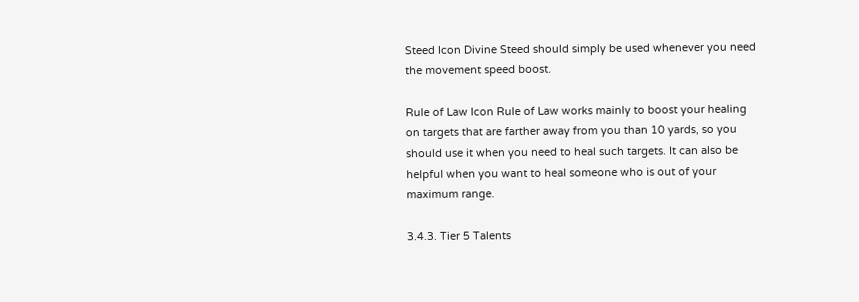Steed Icon Divine Steed should simply be used whenever you need the movement speed boost.

Rule of Law Icon Rule of Law works mainly to boost your healing on targets that are farther away from you than 10 yards, so you should use it when you need to heal such targets. It can also be helpful when you want to heal someone who is out of your maximum range.

3.4.3. Tier 5 Talents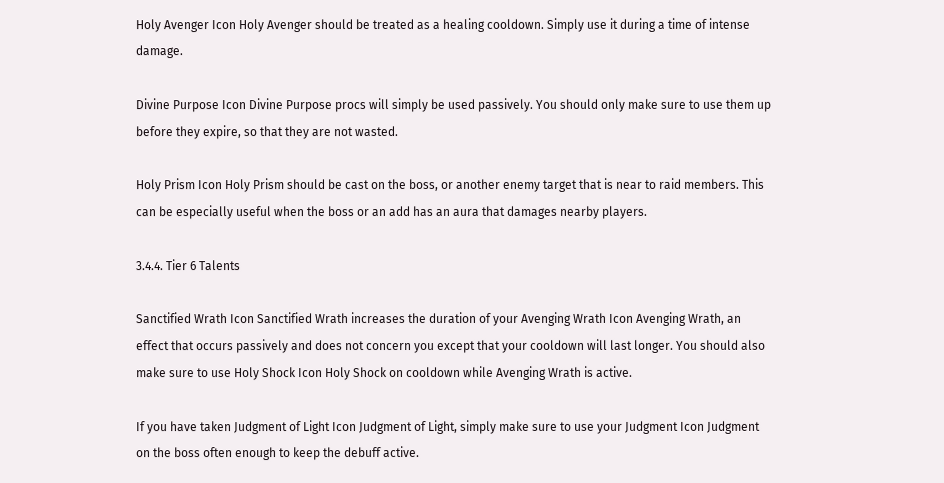Holy Avenger Icon Holy Avenger should be treated as a healing cooldown. Simply use it during a time of intense damage.

Divine Purpose Icon Divine Purpose procs will simply be used passively. You should only make sure to use them up before they expire, so that they are not wasted.

Holy Prism Icon Holy Prism should be cast on the boss, or another enemy target that is near to raid members. This can be especially useful when the boss or an add has an aura that damages nearby players.

3.4.4. Tier 6 Talents

Sanctified Wrath Icon Sanctified Wrath increases the duration of your Avenging Wrath Icon Avenging Wrath, an effect that occurs passively and does not concern you except that your cooldown will last longer. You should also make sure to use Holy Shock Icon Holy Shock on cooldown while Avenging Wrath is active.

If you have taken Judgment of Light Icon Judgment of Light, simply make sure to use your Judgment Icon Judgment on the boss often enough to keep the debuff active.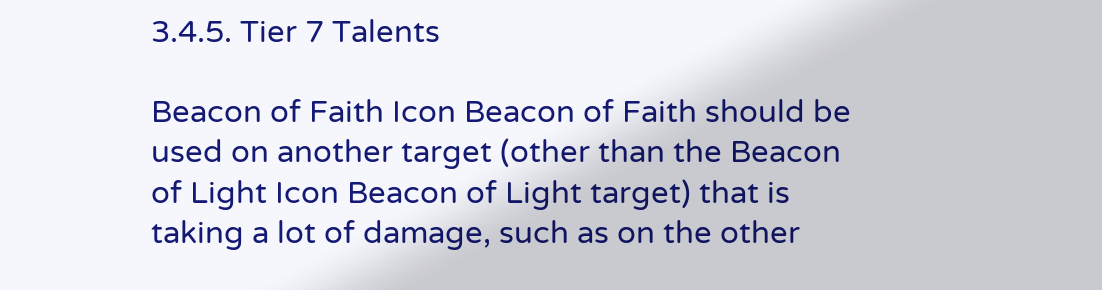3.4.5. Tier 7 Talents

Beacon of Faith Icon Beacon of Faith should be used on another target (other than the Beacon of Light Icon Beacon of Light target) that is taking a lot of damage, such as on the other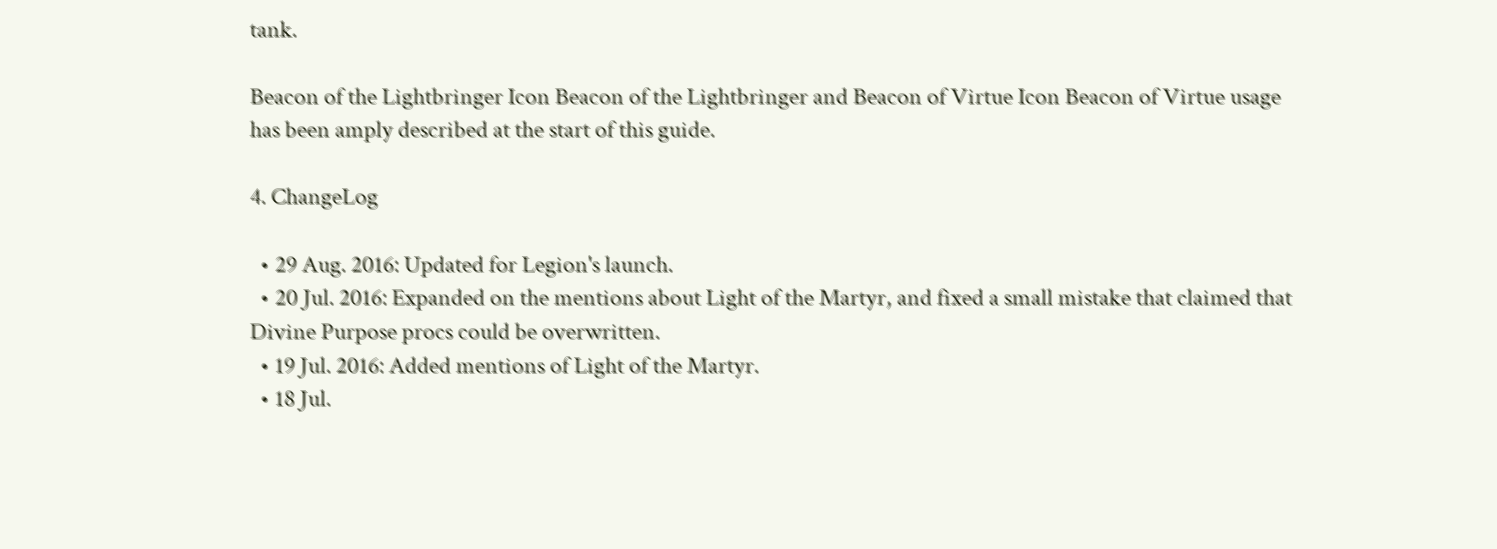tank.

Beacon of the Lightbringer Icon Beacon of the Lightbringer and Beacon of Virtue Icon Beacon of Virtue usage has been amply described at the start of this guide.

4. ChangeLog

  • 29 Aug. 2016: Updated for Legion's launch.
  • 20 Jul. 2016: Expanded on the mentions about Light of the Martyr, and fixed a small mistake that claimed that Divine Purpose procs could be overwritten.
  • 19 Jul. 2016: Added mentions of Light of the Martyr.
  • 18 Jul.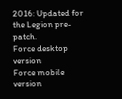2016: Updated for the Legion pre-patch.
Force desktop version
Force mobile version